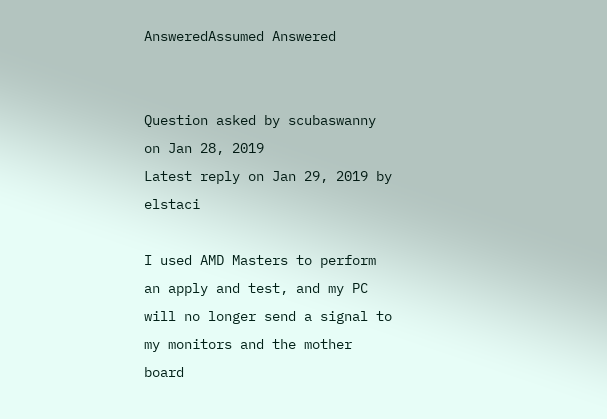AnsweredAssumed Answered


Question asked by scubaswanny on Jan 28, 2019
Latest reply on Jan 29, 2019 by elstaci

I used AMD Masters to perform an apply and test, and my PC will no longer send a signal to my monitors and the mother board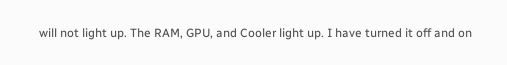will not light up. The RAM, GPU, and Cooler light up. I have turned it off and on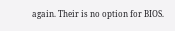again. Their is no option for BIOS.